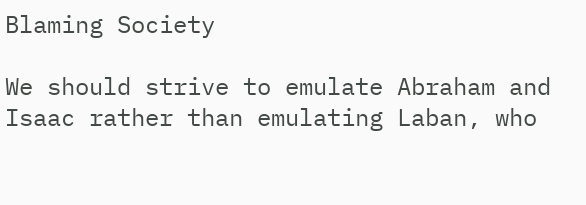Blaming Society

We should strive to emulate Abraham and Isaac rather than emulating Laban, who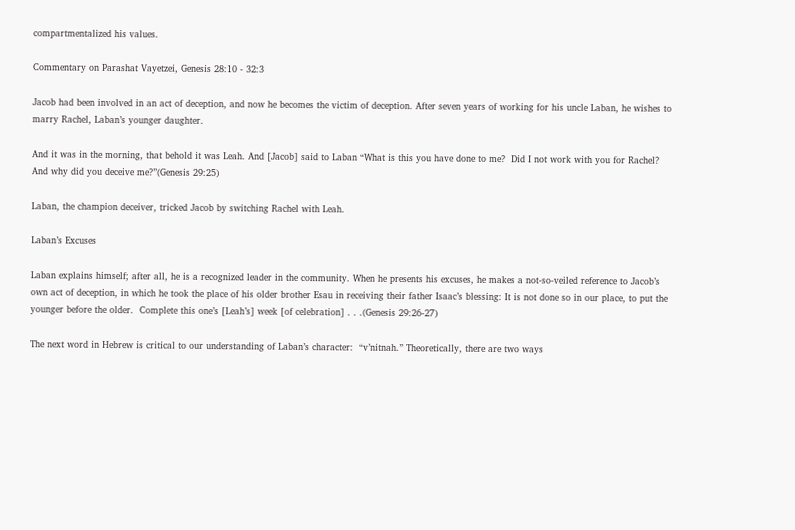compartmentalized his values.

Commentary on Parashat Vayetzei, Genesis 28:10 - 32:3

Jacob had been involved in an act of deception, and now he becomes the victim of deception. After seven years of working for his uncle Laban, he wishes to marry Rachel, Laban’s younger daughter.

And it was in the morning, that behold it was Leah. And [Jacob] said to Laban “What is this you have done to me?  Did I not work with you for Rachel? And why did you deceive me?”(Genesis 29:25)

Laban, the champion deceiver, tricked Jacob by switching Rachel with Leah.

Laban’s Excuses

Laban explains himself; after all, he is a recognized leader in the community. When he presents his excuses, he makes a not-so-veiled reference to Jacob’s own act of deception, in which he took the place of his older brother Esau in receiving their father Isaac’s blessing: It is not done so in our place, to put the younger before the older.  Complete this one’s [Leah’s] week [of celebration] . . .(Genesis 29:26-27)

The next word in Hebrew is critical to our understanding of Laban’s character:  “v’nitnah.” Theoretically, there are two ways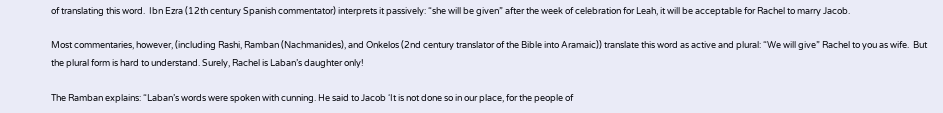of translating this word.  Ibn Ezra (12th century Spanish commentator) interprets it passively: “she will be given” after the week of celebration for Leah, it will be acceptable for Rachel to marry Jacob.

Most commentaries, however, (including Rashi, Ramban (Nachmanides), and Onkelos (2nd century translator of the Bible into Aramaic)) translate this word as active and plural: “We will give” Rachel to you as wife.  But the plural form is hard to understand. Surely, Rachel is Laban’s daughter only!

The Ramban explains: “Laban’s words were spoken with cunning. He said to Jacob ‘It is not done so in our place, for the people of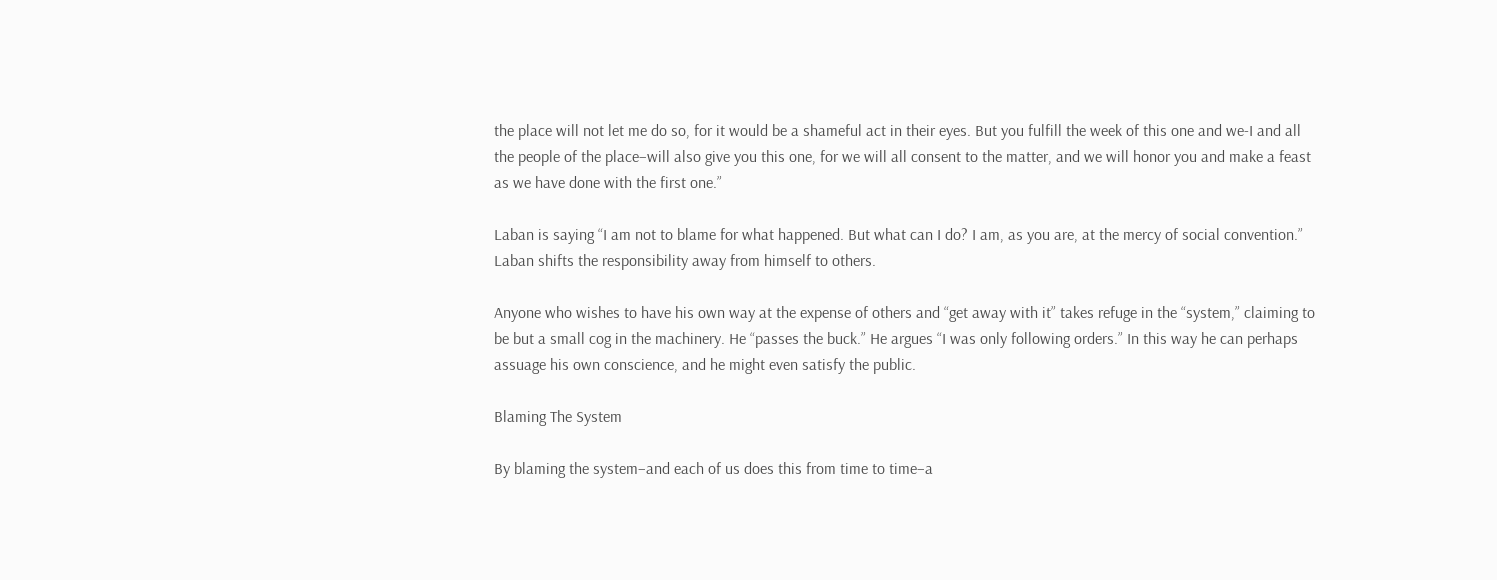the place will not let me do so, for it would be a shameful act in their eyes. But you fulfill the week of this one and we-I and all the people of the place–will also give you this one, for we will all consent to the matter, and we will honor you and make a feast as we have done with the first one.”

Laban is saying “I am not to blame for what happened. But what can I do? I am, as you are, at the mercy of social convention.” Laban shifts the responsibility away from himself to others.

Anyone who wishes to have his own way at the expense of others and “get away with it” takes refuge in the “system,” claiming to be but a small cog in the machinery. He “passes the buck.” He argues “I was only following orders.” In this way he can perhaps assuage his own conscience, and he might even satisfy the public.

Blaming The System

By blaming the system–and each of us does this from time to time–a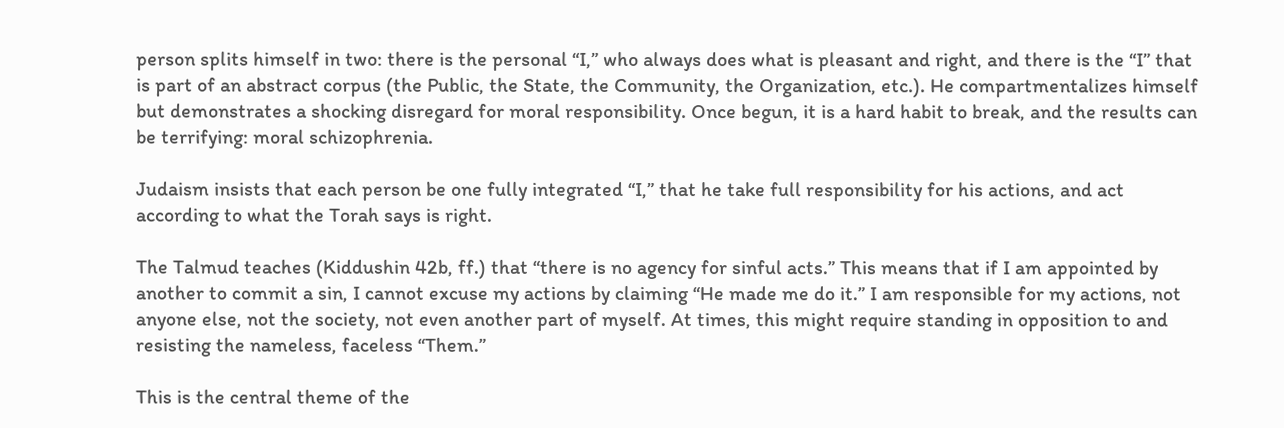person splits himself in two: there is the personal “I,” who always does what is pleasant and right, and there is the “I” that is part of an abstract corpus (the Public, the State, the Community, the Organization, etc.). He compartmentalizes himself but demonstrates a shocking disregard for moral responsibility. Once begun, it is a hard habit to break, and the results can be terrifying: moral schizophrenia.

Judaism insists that each person be one fully integrated “I,” that he take full responsibility for his actions, and act according to what the Torah says is right.

The Talmud teaches (Kiddushin 42b, ff.) that “there is no agency for sinful acts.” This means that if I am appointed by another to commit a sin, I cannot excuse my actions by claiming “He made me do it.” I am responsible for my actions, not anyone else, not the society, not even another part of myself. At times, this might require standing in opposition to and resisting the nameless, faceless “Them.”

This is the central theme of the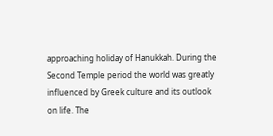approaching holiday of Hanukkah. During the Second Temple period the world was greatly influenced by Greek culture and its outlook on life. The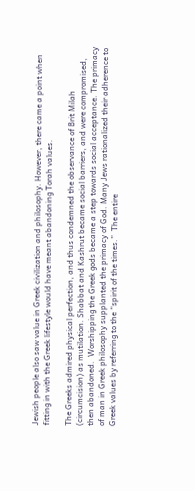Jewish people also saw value in Greek civilization and philosophy. However, there came a point when fitting in with the Greek lifestyle would have meant abandoning Torah values.

The Greeks admired physical perfection, and thus condemned the observance of Brit Milah (circumcision) as mutilation. Shabbat and Kashrut became social barriers, and were compromised, then abandoned.  Worshipping the Greek gods became a step towards social acceptance. The primacy of man in Greek philosophy supplanted the primacy of God. Many Jews rationalized their adherence to Greek values by referring to the “spirit of the times.”  The entire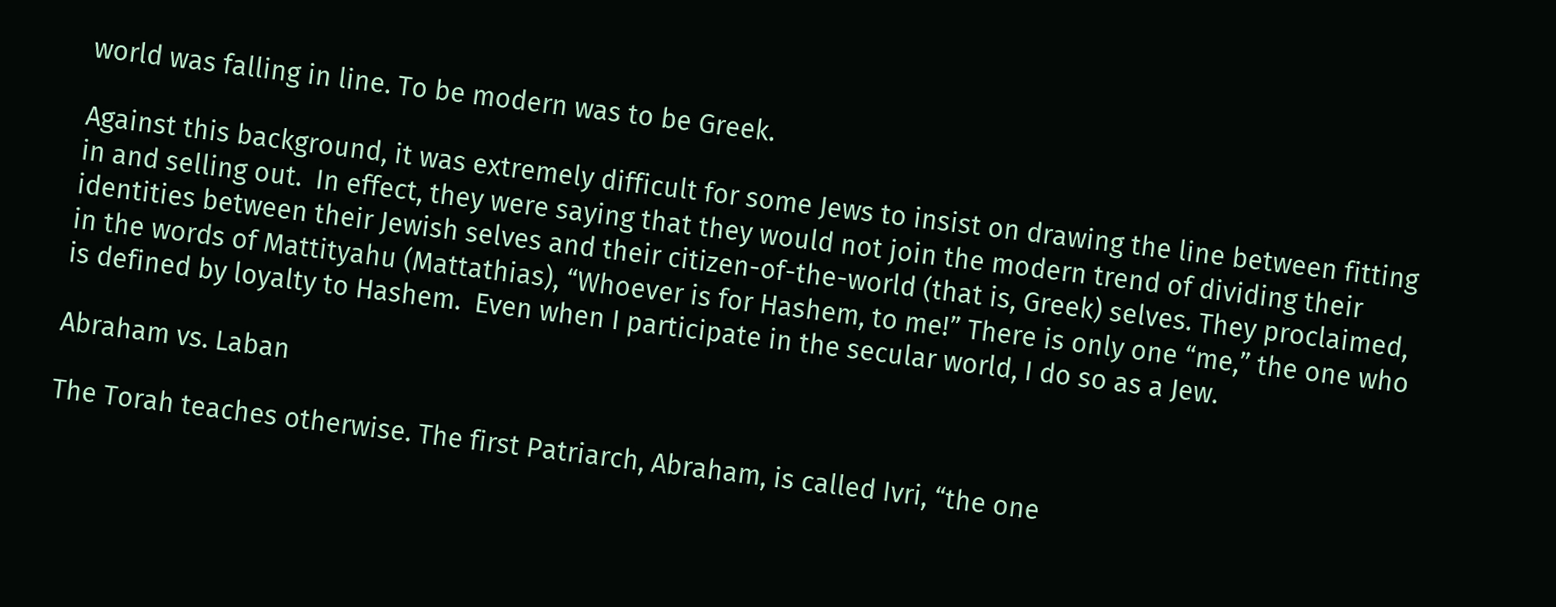world was falling in line. To be modern was to be Greek.

Against this background, it was extremely difficult for some Jews to insist on drawing the line between fitting in and selling out.  In effect, they were saying that they would not join the modern trend of dividing their identities between their Jewish selves and their citizen-of-the-world (that is, Greek) selves. They proclaimed, in the words of Mattityahu (Mattathias), “Whoever is for Hashem, to me!” There is only one “me,” the one who is defined by loyalty to Hashem.  Even when I participate in the secular world, I do so as a Jew.

Abraham vs. Laban

The Torah teaches otherwise. The first Patriarch, Abraham, is called Ivri, “the one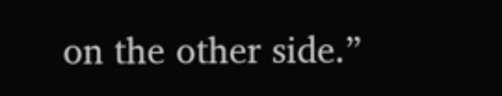on the other side.”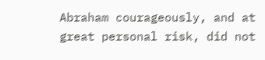Abraham courageously, and at great personal risk, did not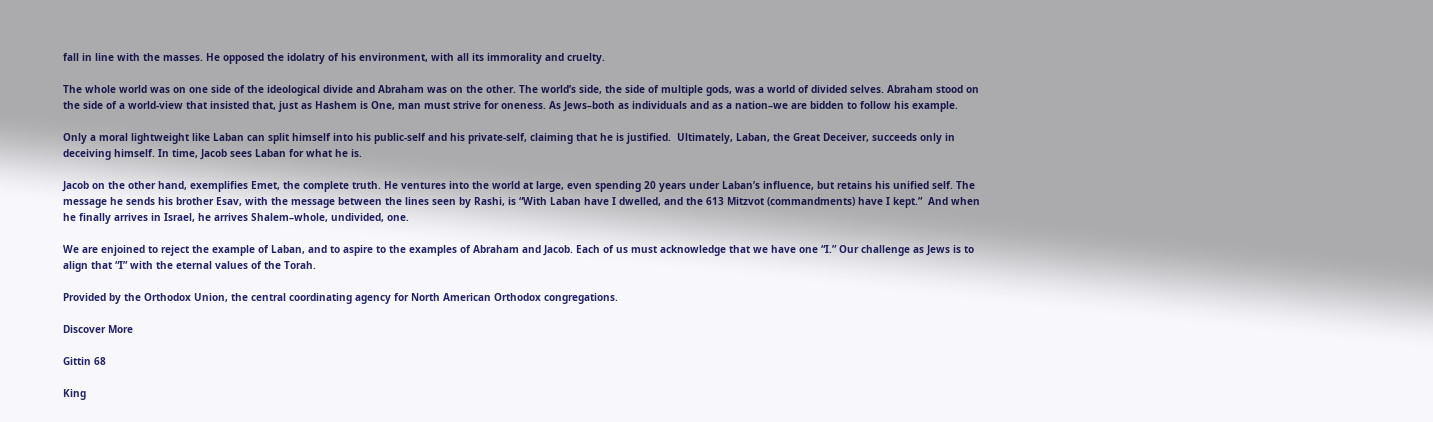fall in line with the masses. He opposed the idolatry of his environment, with all its immorality and cruelty.

The whole world was on one side of the ideological divide and Abraham was on the other. The world’s side, the side of multiple gods, was a world of divided selves. Abraham stood on the side of a world-view that insisted that, just as Hashem is One, man must strive for oneness. As Jews–both as individuals and as a nation–we are bidden to follow his example.

Only a moral lightweight like Laban can split himself into his public-self and his private-self, claiming that he is justified.  Ultimately, Laban, the Great Deceiver, succeeds only in deceiving himself. In time, Jacob sees Laban for what he is.

Jacob on the other hand, exemplifies Emet, the complete truth. He ventures into the world at large, even spending 20 years under Laban’s influence, but retains his unified self. The message he sends his brother Esav, with the message between the lines seen by Rashi, is “With Laban have I dwelled, and the 613 Mitzvot (commandments) have I kept.”  And when he finally arrives in Israel, he arrives Shalem–whole, undivided, one.

We are enjoined to reject the example of Laban, and to aspire to the examples of Abraham and Jacob. Each of us must acknowledge that we have one “I.” Our challenge as Jews is to align that “I” with the eternal values of the Torah.

Provided by the Orthodox Union, the central coordinating agency for North American Orthodox congregations.

Discover More

Gittin 68

King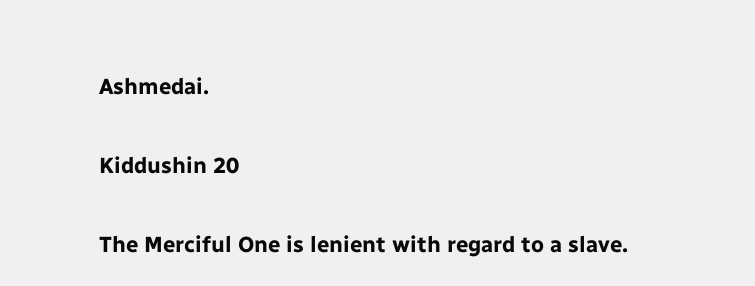Ashmedai.

Kiddushin 20

The Merciful One is lenient with regard to a slave.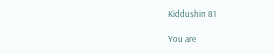Kiddushin 81

You are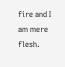fire and I am mere flesh.